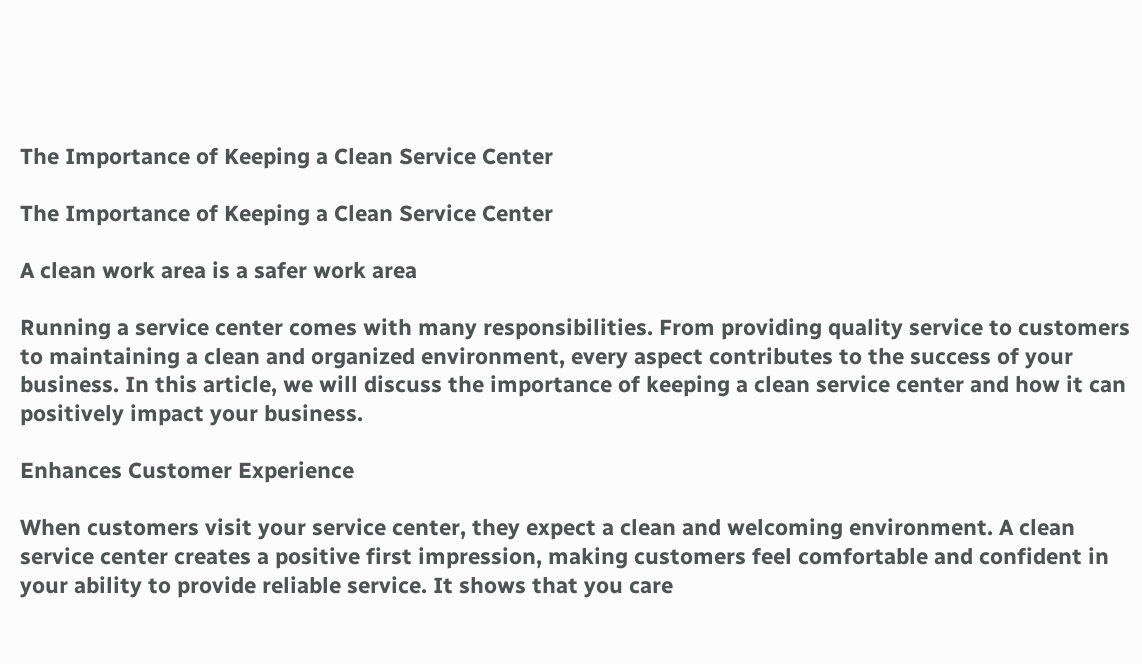The Importance of Keeping a Clean Service Center

The Importance of Keeping a Clean Service Center

A clean work area is a safer work area

Running a service center comes with many responsibilities. From providing quality service to customers to maintaining a clean and organized environment, every aspect contributes to the success of your business. In this article, we will discuss the importance of keeping a clean service center and how it can positively impact your business.

Enhances Customer Experience

When customers visit your service center, they expect a clean and welcoming environment. A clean service center creates a positive first impression, making customers feel comfortable and confident in your ability to provide reliable service. It shows that you care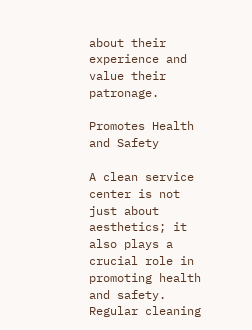about their experience and value their patronage.

Promotes Health and Safety

A clean service center is not just about aesthetics; it also plays a crucial role in promoting health and safety. Regular cleaning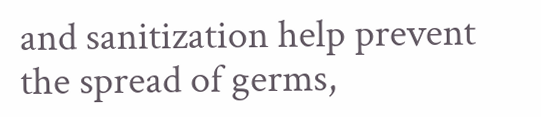and sanitization help prevent the spread of germs,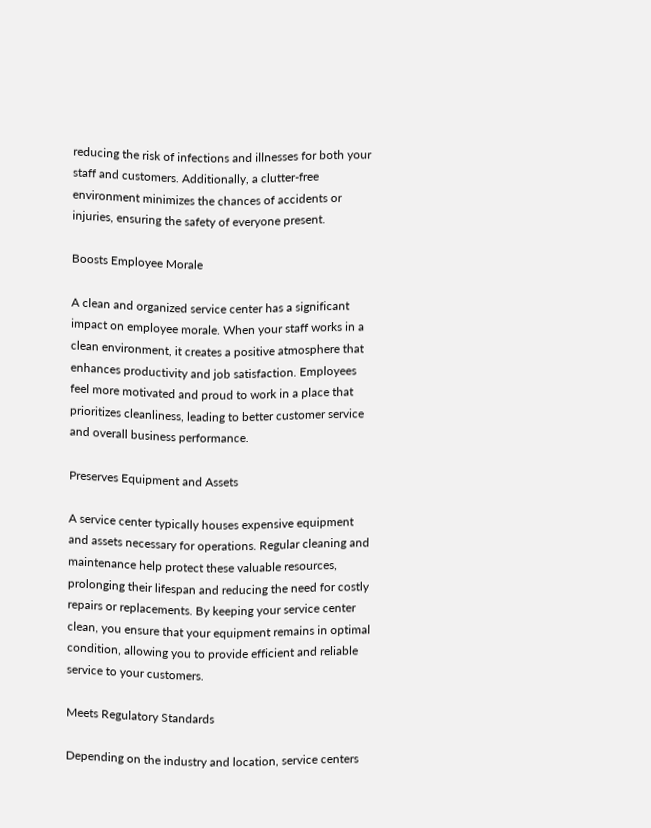reducing the risk of infections and illnesses for both your staff and customers. Additionally, a clutter-free environment minimizes the chances of accidents or injuries, ensuring the safety of everyone present.

Boosts Employee Morale

A clean and organized service center has a significant impact on employee morale. When your staff works in a clean environment, it creates a positive atmosphere that enhances productivity and job satisfaction. Employees feel more motivated and proud to work in a place that prioritizes cleanliness, leading to better customer service and overall business performance.

Preserves Equipment and Assets

A service center typically houses expensive equipment and assets necessary for operations. Regular cleaning and maintenance help protect these valuable resources, prolonging their lifespan and reducing the need for costly repairs or replacements. By keeping your service center clean, you ensure that your equipment remains in optimal condition, allowing you to provide efficient and reliable service to your customers.

Meets Regulatory Standards

Depending on the industry and location, service centers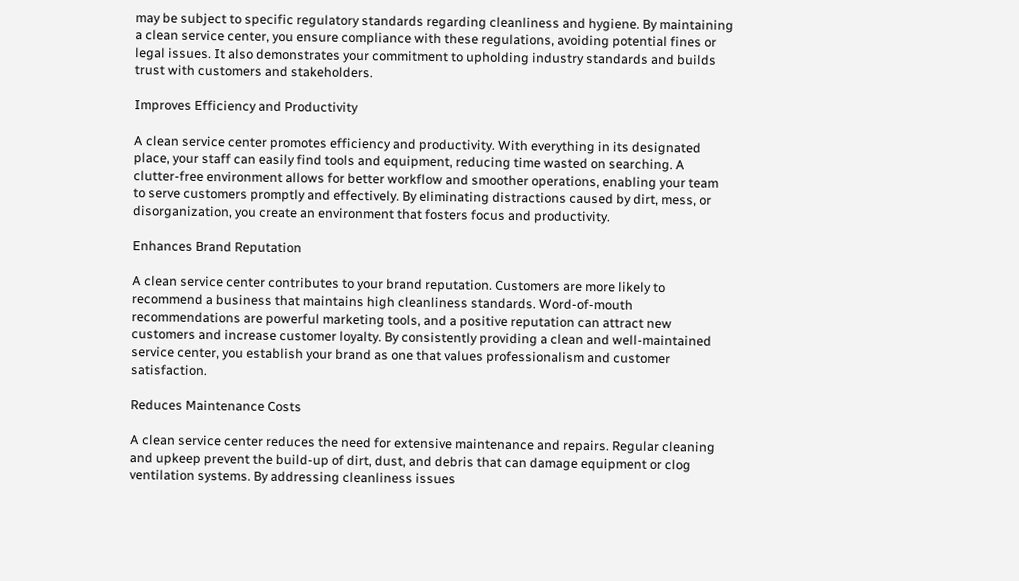may be subject to specific regulatory standards regarding cleanliness and hygiene. By maintaining a clean service center, you ensure compliance with these regulations, avoiding potential fines or legal issues. It also demonstrates your commitment to upholding industry standards and builds trust with customers and stakeholders.

Improves Efficiency and Productivity

A clean service center promotes efficiency and productivity. With everything in its designated place, your staff can easily find tools and equipment, reducing time wasted on searching. A clutter-free environment allows for better workflow and smoother operations, enabling your team to serve customers promptly and effectively. By eliminating distractions caused by dirt, mess, or disorganization, you create an environment that fosters focus and productivity.

Enhances Brand Reputation

A clean service center contributes to your brand reputation. Customers are more likely to recommend a business that maintains high cleanliness standards. Word-of-mouth recommendations are powerful marketing tools, and a positive reputation can attract new customers and increase customer loyalty. By consistently providing a clean and well-maintained service center, you establish your brand as one that values professionalism and customer satisfaction.

Reduces Maintenance Costs

A clean service center reduces the need for extensive maintenance and repairs. Regular cleaning and upkeep prevent the build-up of dirt, dust, and debris that can damage equipment or clog ventilation systems. By addressing cleanliness issues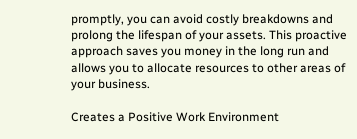promptly, you can avoid costly breakdowns and prolong the lifespan of your assets. This proactive approach saves you money in the long run and allows you to allocate resources to other areas of your business.

Creates a Positive Work Environment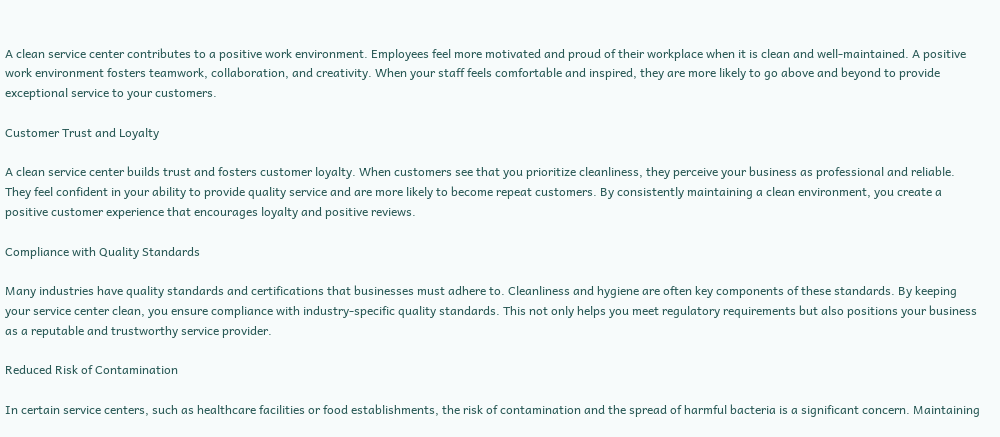A clean service center contributes to a positive work environment. Employees feel more motivated and proud of their workplace when it is clean and well-maintained. A positive work environment fosters teamwork, collaboration, and creativity. When your staff feels comfortable and inspired, they are more likely to go above and beyond to provide exceptional service to your customers.

Customer Trust and Loyalty

A clean service center builds trust and fosters customer loyalty. When customers see that you prioritize cleanliness, they perceive your business as professional and reliable. They feel confident in your ability to provide quality service and are more likely to become repeat customers. By consistently maintaining a clean environment, you create a positive customer experience that encourages loyalty and positive reviews.

Compliance with Quality Standards

Many industries have quality standards and certifications that businesses must adhere to. Cleanliness and hygiene are often key components of these standards. By keeping your service center clean, you ensure compliance with industry-specific quality standards. This not only helps you meet regulatory requirements but also positions your business as a reputable and trustworthy service provider.

Reduced Risk of Contamination

In certain service centers, such as healthcare facilities or food establishments, the risk of contamination and the spread of harmful bacteria is a significant concern. Maintaining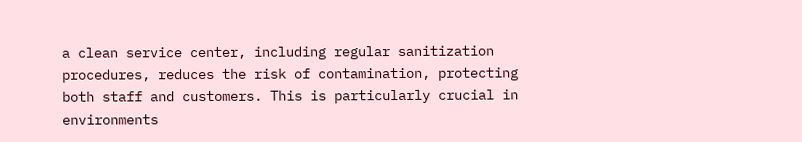a clean service center, including regular sanitization procedures, reduces the risk of contamination, protecting both staff and customers. This is particularly crucial in environments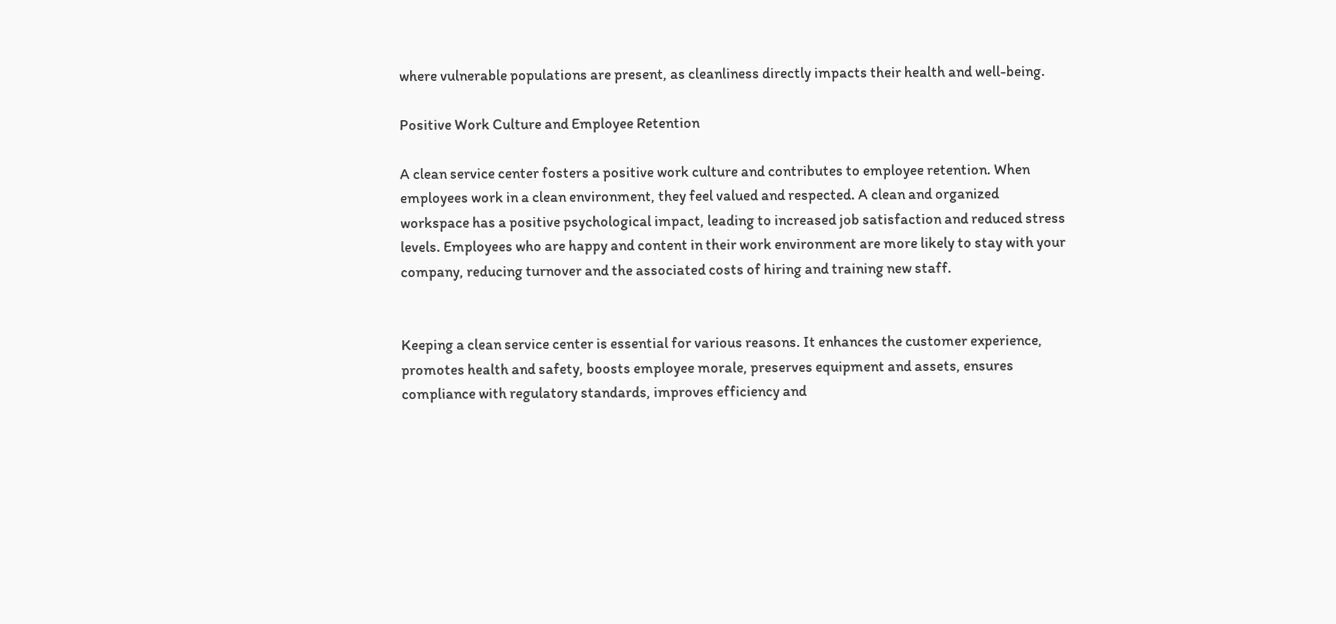where vulnerable populations are present, as cleanliness directly impacts their health and well-being.

Positive Work Culture and Employee Retention

A clean service center fosters a positive work culture and contributes to employee retention. When employees work in a clean environment, they feel valued and respected. A clean and organized workspace has a positive psychological impact, leading to increased job satisfaction and reduced stress levels. Employees who are happy and content in their work environment are more likely to stay with your company, reducing turnover and the associated costs of hiring and training new staff.


Keeping a clean service center is essential for various reasons. It enhances the customer experience, promotes health and safety, boosts employee morale, preserves equipment and assets, ensures compliance with regulatory standards, improves efficiency and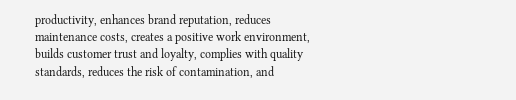productivity, enhances brand reputation, reduces maintenance costs, creates a positive work environment, builds customer trust and loyalty, complies with quality standards, reduces the risk of contamination, and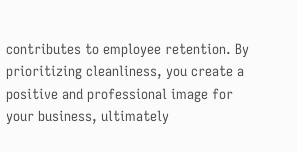contributes to employee retention. By prioritizing cleanliness, you create a positive and professional image for your business, ultimately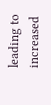leading to increased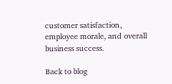customer satisfaction, employee morale, and overall business success.

Back to blog